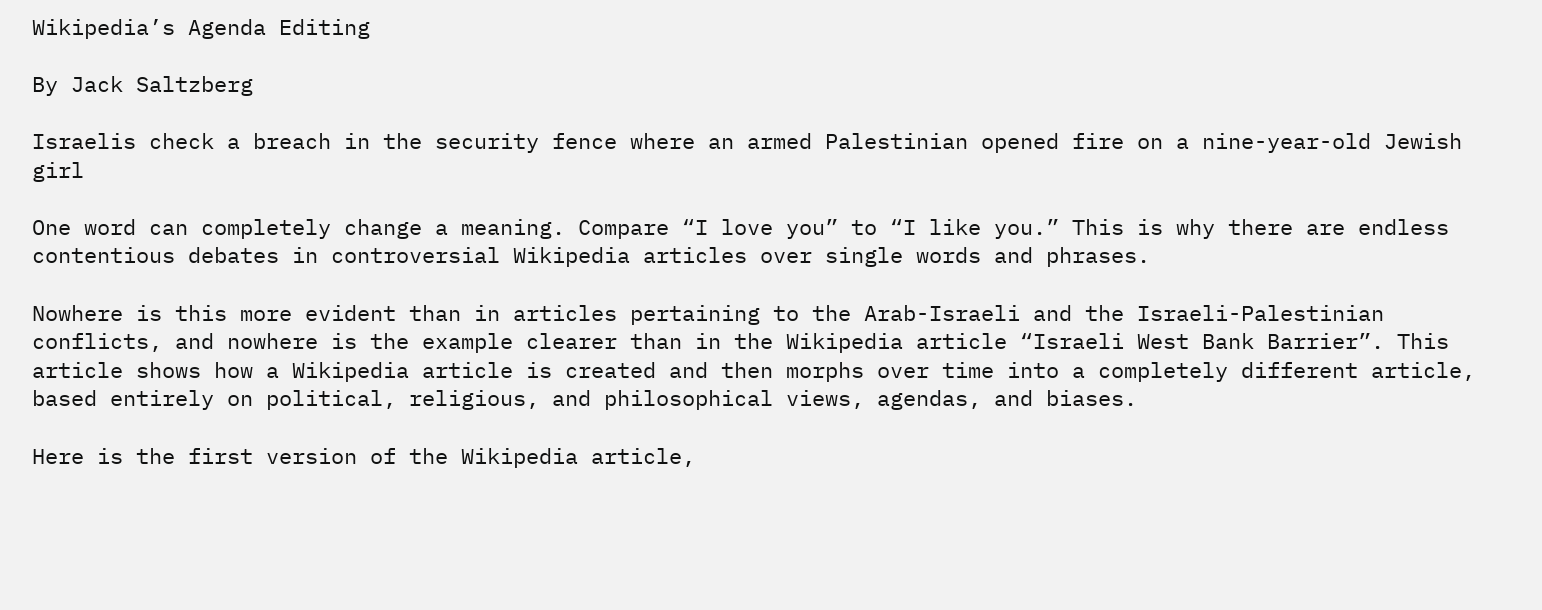Wikipedia’s Agenda Editing

By Jack Saltzberg

Israelis check a breach in the security fence where an armed Palestinian opened fire on a nine-year-old Jewish girl

One word can completely change a meaning. Compare “I love you” to “I like you.” This is why there are endless contentious debates in controversial Wikipedia articles over single words and phrases.

Nowhere is this more evident than in articles pertaining to the Arab-Israeli and the Israeli-Palestinian conflicts, and nowhere is the example clearer than in the Wikipedia article “Israeli West Bank Barrier”. This article shows how a Wikipedia article is created and then morphs over time into a completely different article, based entirely on political, religious, and philosophical views, agendas, and biases.

Here is the first version of the Wikipedia article,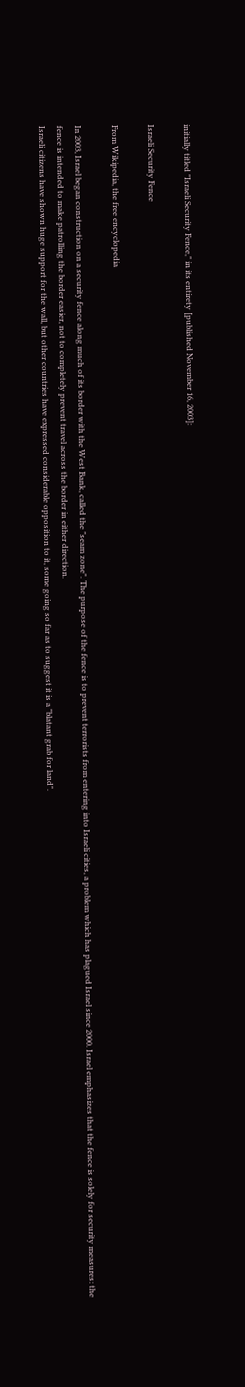initially titled "Israeli Security Fence," in its entirety [published November 16, 2003]:

Israeli Security Fence

From Wikipedia, the free encyclopedia

In 2003, Israel began construction on a security fence along much of its border with the West Bank, called the "seam zone". The purpose of the fence is to prevent terrorists from entering into Israeli cities, a problem which has plagued Israel since 2000. Israel emphasizes that the fence is solely for security measures: the fence is intended to make patrolling the border easier, not to completely prevent travel across the border in either direction.
Israeli citizens have shown huge support for the wall, but other countries have expressed considerable opposition to it, some going so far as to suggest it is a "blatant grab for land".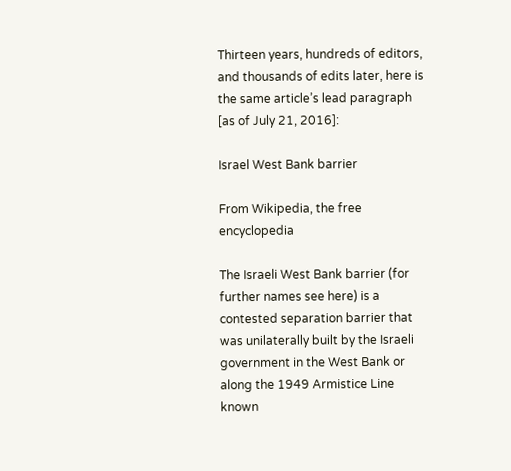Thirteen years, hundreds of editors, and thousands of edits later, here is the same article’s lead paragraph [as of July 21, 2016]:

Israel West Bank barrier

From Wikipedia, the free encyclopedia

The Israeli West Bank barrier (for further names see here) is a contested separation barrier that was unilaterally built by the Israeli government in the West Bank or along the 1949 Armistice Line known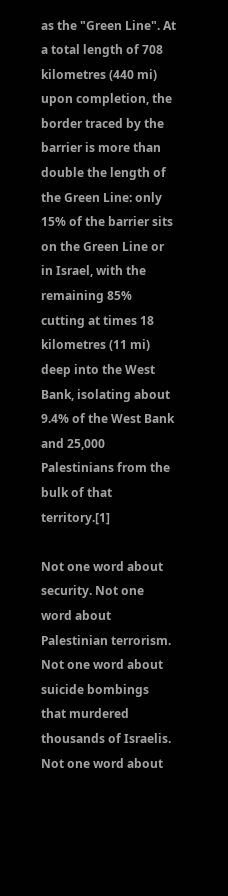as the "Green Line". At a total length of 708 kilometres (440 mi) upon completion, the border traced by the barrier is more than double the length of the Green Line: only 15% of the barrier sits on the Green Line or in Israel, with the remaining 85% cutting at times 18 kilometres (11 mi) deep into the West Bank, isolating about 9.4% of the West Bank and 25,000 Palestinians from the bulk of that territory.[1]

Not one word about security. Not one word about Palestinian terrorism. Not one word about suicide bombings that murdered thousands of Israelis. Not one word about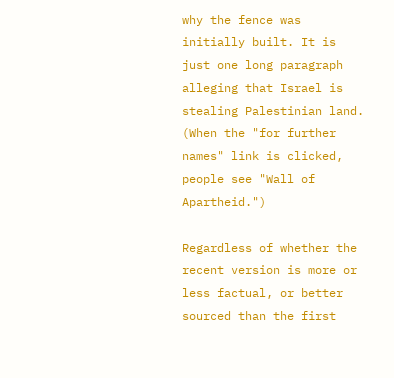why the fence was initially built. It is just one long paragraph alleging that Israel is stealing Palestinian land. (When the "for further names" link is clicked, people see "Wall of Apartheid.")

Regardless of whether the recent version is more or less factual, or better sourced than the first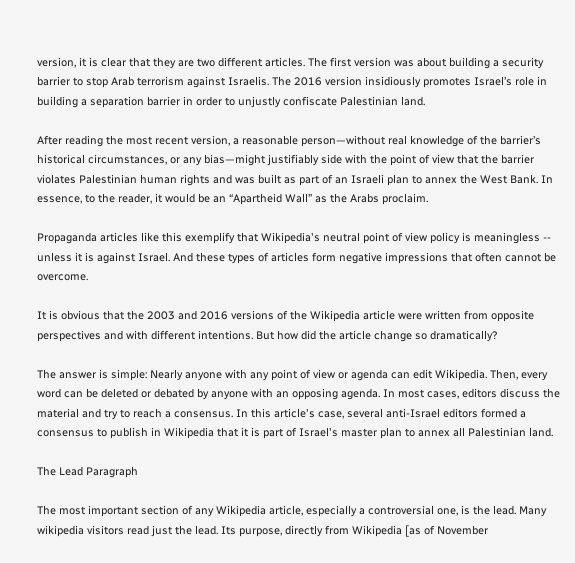version, it is clear that they are two different articles. The first version was about building a security barrier to stop Arab terrorism against Israelis. The 2016 version insidiously promotes Israel’s role in building a separation barrier in order to unjustly confiscate Palestinian land.

After reading the most recent version, a reasonable person—without real knowledge of the barrier’s historical circumstances, or any bias—might justifiably side with the point of view that the barrier violates Palestinian human rights and was built as part of an Israeli plan to annex the West Bank. In essence, to the reader, it would be an “Apartheid Wall” as the Arabs proclaim.

Propaganda articles like this exemplify that Wikipedia's neutral point of view policy is meaningless -- unless it is against Israel. And these types of articles form negative impressions that often cannot be overcome.

It is obvious that the 2003 and 2016 versions of the Wikipedia article were written from opposite perspectives and with different intentions. But how did the article change so dramatically?

The answer is simple: Nearly anyone with any point of view or agenda can edit Wikipedia. Then, every word can be deleted or debated by anyone with an opposing agenda. In most cases, editors discuss the material and try to reach a consensus. In this article's case, several anti-Israel editors formed a consensus to publish in Wikipedia that it is part of Israel's master plan to annex all Palestinian land.

The Lead Paragraph

The most important section of any Wikipedia article, especially a controversial one, is the lead. Many wikipedia visitors read just the lead. Its purpose, directly from Wikipedia [as of November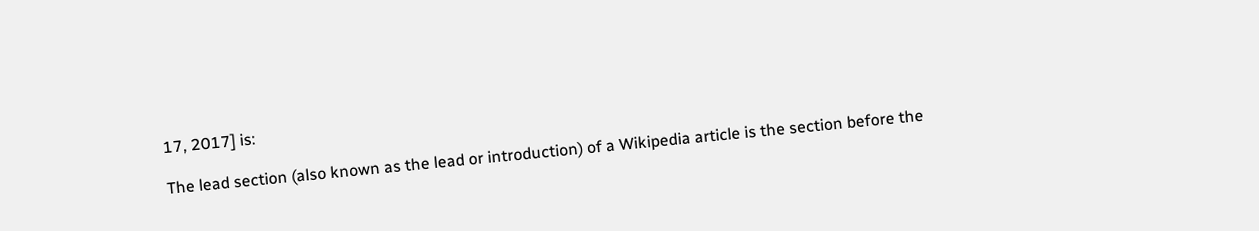17, 2017] is:

The lead section (also known as the lead or introduction) of a Wikipedia article is the section before the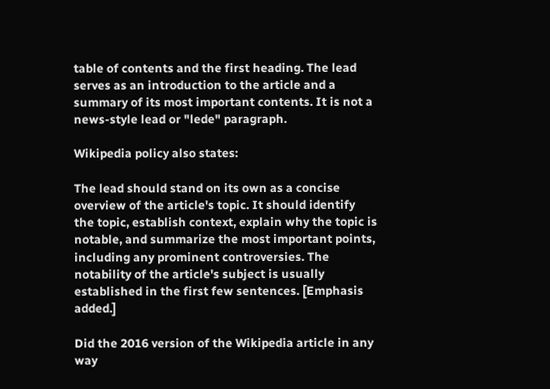table of contents and the first heading. The lead serves as an introduction to the article and a summary of its most important contents. It is not a news-style lead or "lede" paragraph.

Wikipedia policy also states:

The lead should stand on its own as a concise overview of the article's topic. It should identify the topic, establish context, explain why the topic is notable, and summarize the most important points, including any prominent controversies. The notability of the article's subject is usually established in the first few sentences. [Emphasis added.]

Did the 2016 version of the Wikipedia article in any way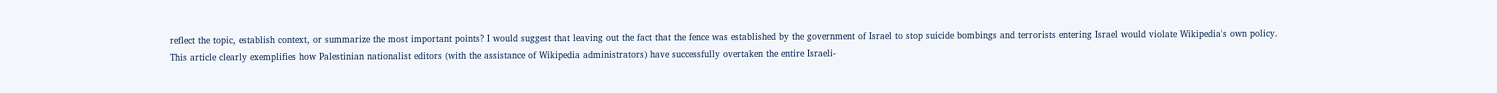reflect the topic, establish context, or summarize the most important points? I would suggest that leaving out the fact that the fence was established by the government of Israel to stop suicide bombings and terrorists entering Israel would violate Wikipedia's own policy. This article clearly exemplifies how Palestinian nationalist editors (with the assistance of Wikipedia administrators) have successfully overtaken the entire Israeli-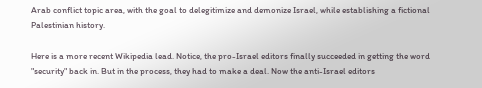Arab conflict topic area, with the goal to delegitimize and demonize Israel, while establishing a fictional Palestinian history.

Here is a more recent Wikipedia lead. Notice, the pro-Israel editors finally succeeded in getting the word "security" back in. But in the process, they had to make a deal. Now the anti-Israel editors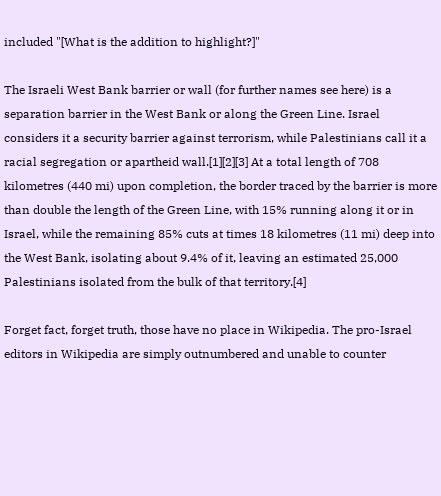included "[What is the addition to highlight?]"

The Israeli West Bank barrier or wall (for further names see here) is a separation barrier in the West Bank or along the Green Line. Israel considers it a security barrier against terrorism, while Palestinians call it a racial segregation or apartheid wall.[1][2][3] At a total length of 708 kilometres (440 mi) upon completion, the border traced by the barrier is more than double the length of the Green Line, with 15% running along it or in Israel, while the remaining 85% cuts at times 18 kilometres (11 mi) deep into the West Bank, isolating about 9.4% of it, leaving an estimated 25,000 Palestinians isolated from the bulk of that territory.[4]

Forget fact, forget truth, those have no place in Wikipedia. The pro-Israel editors in Wikipedia are simply outnumbered and unable to counter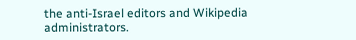the anti-Israel editors and Wikipedia administrators.